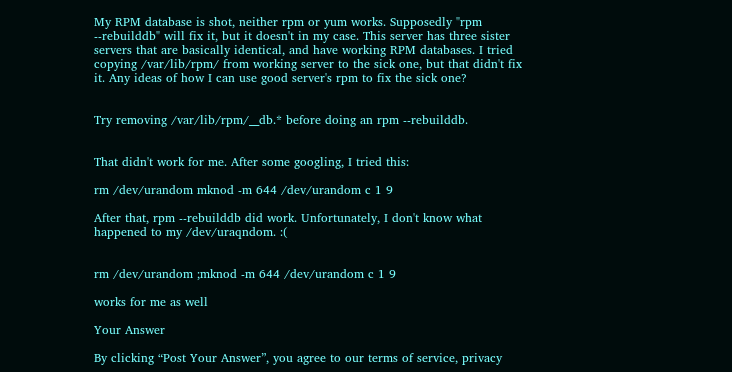My RPM database is shot, neither rpm or yum works. Supposedly "rpm --rebuilddb" will fix it, but it doesn't in my case. This server has three sister servers that are basically identical, and have working RPM databases. I tried copying /var/lib/rpm/ from working server to the sick one, but that didn't fix it. Any ideas of how I can use good server's rpm to fix the sick one?


Try removing /var/lib/rpm/__db.* before doing an rpm --rebuilddb.


That didn't work for me. After some googling, I tried this:

rm /dev/urandom mknod -m 644 /dev/urandom c 1 9

After that, rpm --rebuilddb did work. Unfortunately, I don't know what happened to my /dev/uraqndom. :(


rm /dev/urandom ;mknod -m 644 /dev/urandom c 1 9

works for me as well

Your Answer

By clicking “Post Your Answer”, you agree to our terms of service, privacy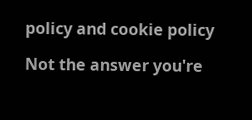policy and cookie policy

Not the answer you're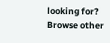looking for? Browse other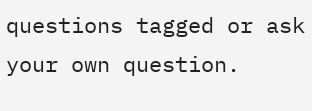questions tagged or ask your own question.